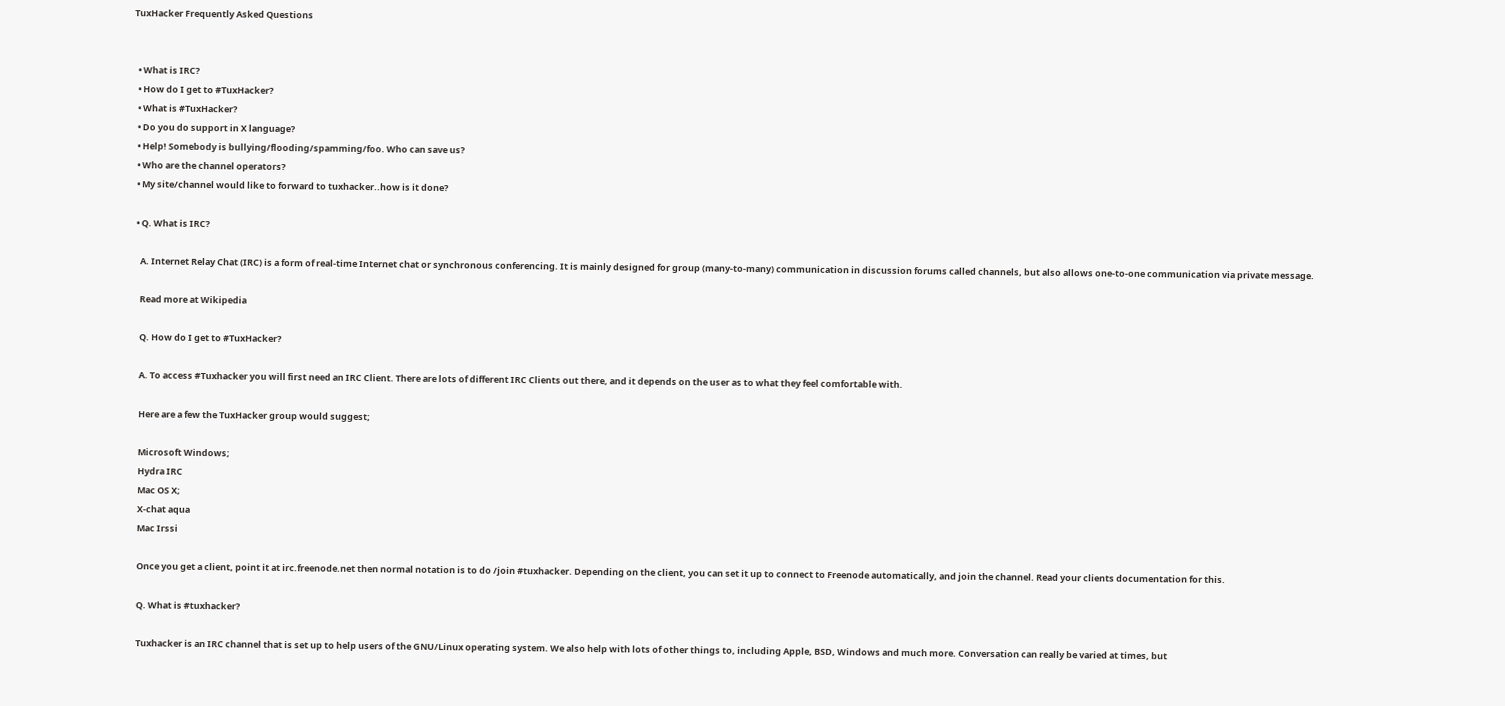TuxHacker Frequently Asked Questions


  • What is IRC?
  • How do I get to #TuxHacker?
  • What is #TuxHacker?
  • Do you do support in X language?
  • Help! Somebody is bullying/flooding/spamming/foo. Who can save us?
  • Who are the channel operators?
  • My site/channel would like to forward to tuxhacker..how is it done?

  • Q. What is IRC?

    A. Internet Relay Chat (IRC) is a form of real-time Internet chat or synchronous conferencing. It is mainly designed for group (many-to-many) communication in discussion forums called channels, but also allows one-to-one communication via private message.

    Read more at Wikipedia

    Q. How do I get to #TuxHacker?

    A. To access #Tuxhacker you will first need an IRC Client. There are lots of different IRC Clients out there, and it depends on the user as to what they feel comfortable with.

    Here are a few the TuxHacker group would suggest;

    Microsoft Windows;
    Hydra IRC
    Mac OS X;
    X-chat aqua
    Mac Irssi

    Once you get a client, point it at irc.freenode.net then normal notation is to do /join #tuxhacker. Depending on the client, you can set it up to connect to Freenode automatically, and join the channel. Read your clients documentation for this.

    Q. What is #tuxhacker?

    Tuxhacker is an IRC channel that is set up to help users of the GNU/Linux operating system. We also help with lots of other things to, including Apple, BSD, Windows and much more. Conversation can really be varied at times, but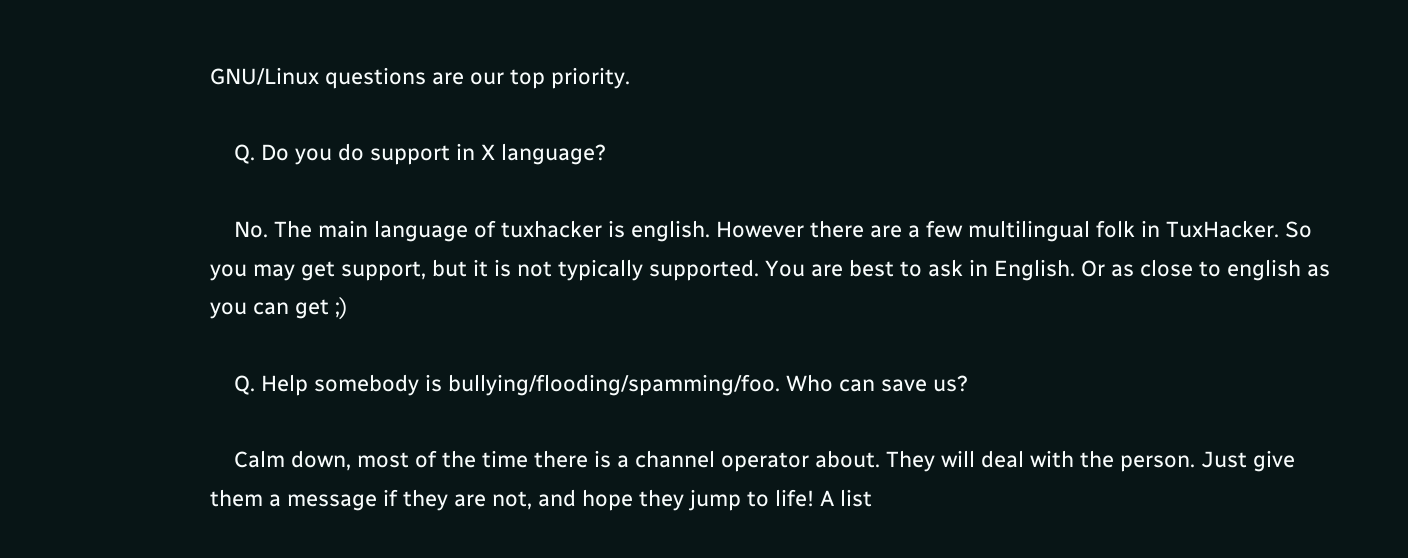GNU/Linux questions are our top priority.

    Q. Do you do support in X language?

    No. The main language of tuxhacker is english. However there are a few multilingual folk in TuxHacker. So you may get support, but it is not typically supported. You are best to ask in English. Or as close to english as you can get ;)

    Q. Help somebody is bullying/flooding/spamming/foo. Who can save us?

    Calm down, most of the time there is a channel operator about. They will deal with the person. Just give them a message if they are not, and hope they jump to life! A list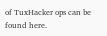of TuxHacker ops can be found here.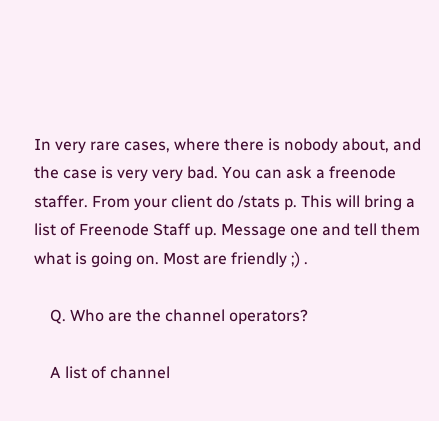In very rare cases, where there is nobody about, and the case is very very bad. You can ask a freenode staffer. From your client do /stats p. This will bring a list of Freenode Staff up. Message one and tell them what is going on. Most are friendly ;) .

    Q. Who are the channel operators?

    A list of channel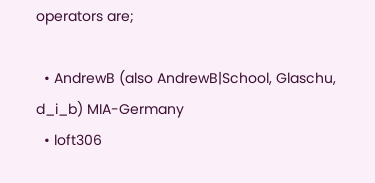operators are;

  • AndrewB (also AndrewB|School, Glaschu, d_i_b) MIA-Germany
  • loft306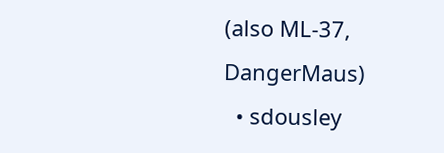(also ML-37, DangerMaus)
  • sdousley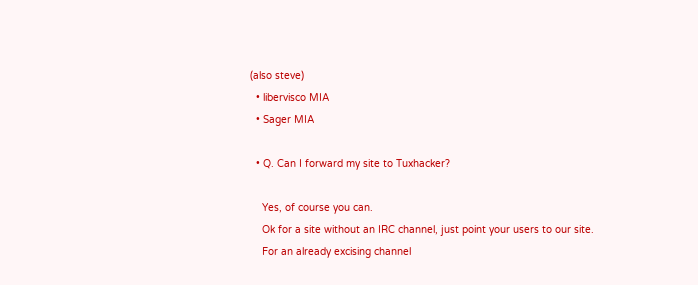(also steve)
  • libervisco MIA
  • Sager MIA

  • Q. Can I forward my site to Tuxhacker?

    Yes, of course you can.
    Ok for a site without an IRC channel, just point your users to our site.
    For an already excising channel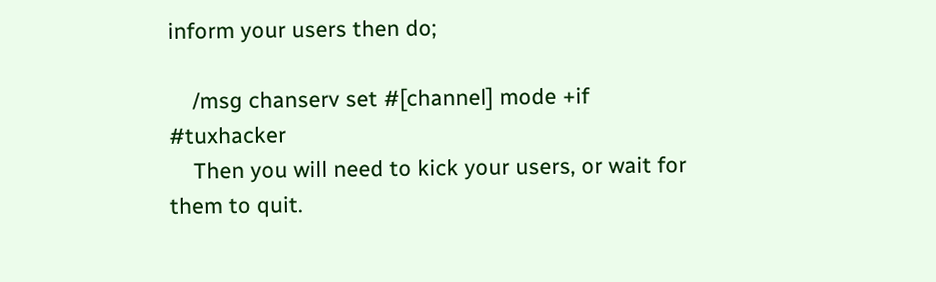inform your users then do;

    /msg chanserv set #[channel] mode +if #tuxhacker
    Then you will need to kick your users, or wait for them to quit.